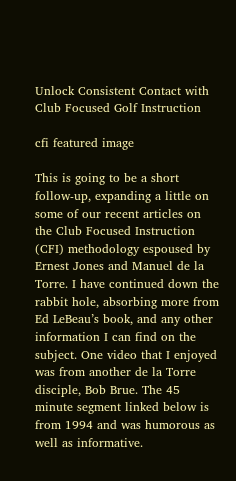Unlock Consistent Contact with Club Focused Golf Instruction

cfi featured image

This is going to be a short follow-up, expanding a little on some of our recent articles on the Club Focused Instruction (CFI) methodology espoused by Ernest Jones and Manuel de la Torre. I have continued down the rabbit hole, absorbing more from Ed LeBeau’s book, and any other information I can find on the subject. One video that I enjoyed was from another de la Torre disciple, Bob Brue. The 45 minute segment linked below is from 1994 and was humorous as well as informative.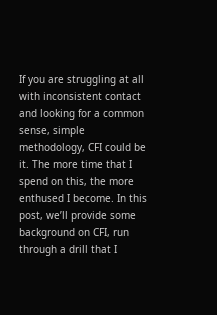If you are struggling at all with inconsistent contact and looking for a common sense, simple methodology, CFI could be it. The more time that I spend on this, the more enthused I become. In this post, we’ll provide some background on CFI, run through a drill that I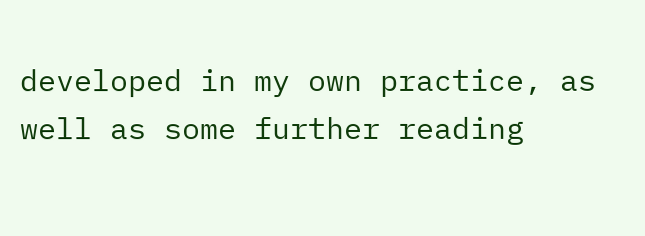developed in my own practice, as well as some further reading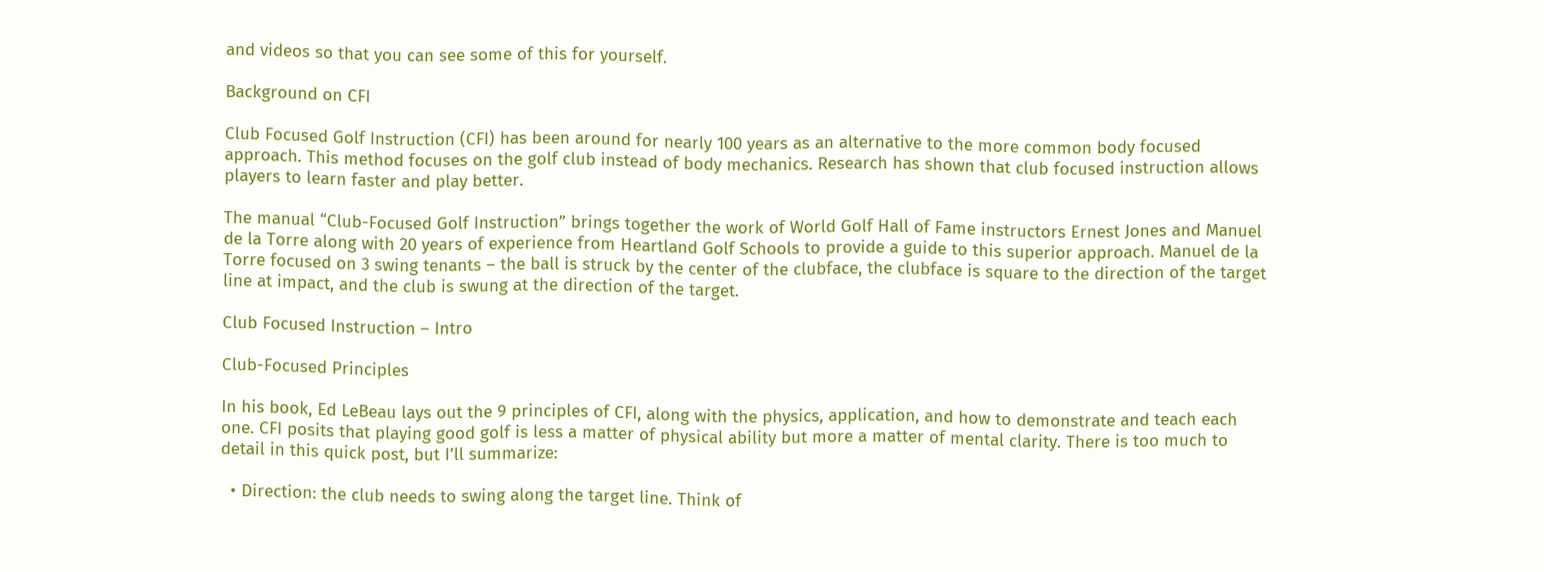and videos so that you can see some of this for yourself.

Background on CFI

Club Focused Golf Instruction (CFI) has been around for nearly 100 years as an alternative to the more common body focused approach. This method focuses on the golf club instead of body mechanics. Research has shown that club focused instruction allows players to learn faster and play better.

The manual “Club-Focused Golf Instruction” brings together the work of World Golf Hall of Fame instructors Ernest Jones and Manuel de la Torre along with 20 years of experience from Heartland Golf Schools to provide a guide to this superior approach. Manuel de la Torre focused on 3 swing tenants – the ball is struck by the center of the clubface, the clubface is square to the direction of the target line at impact, and the club is swung at the direction of the target.

Club Focused Instruction – Intro

Club-Focused Principles

In his book, Ed LeBeau lays out the 9 principles of CFI, along with the physics, application, and how to demonstrate and teach each one. CFI posits that playing good golf is less a matter of physical ability but more a matter of mental clarity. There is too much to detail in this quick post, but I’ll summarize:

  • Direction: the club needs to swing along the target line. Think of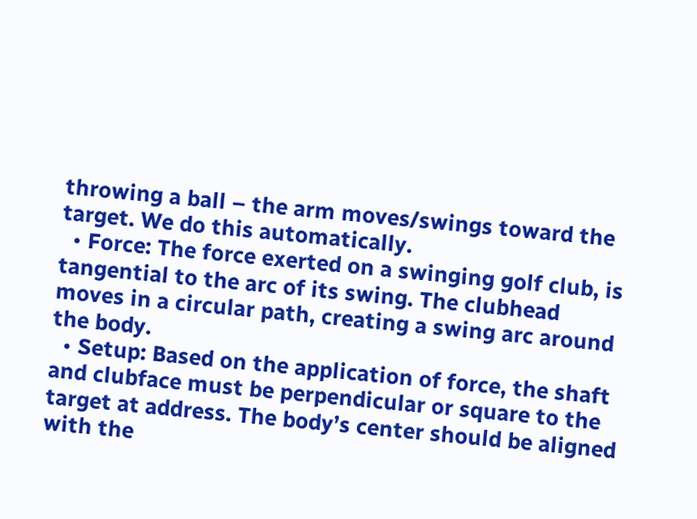throwing a ball – the arm moves/swings toward the target. We do this automatically.
  • Force: The force exerted on a swinging golf club, is tangential to the arc of its swing. The clubhead moves in a circular path, creating a swing arc around the body.
  • Setup: Based on the application of force, the shaft and clubface must be perpendicular or square to the target at address. The body’s center should be aligned with the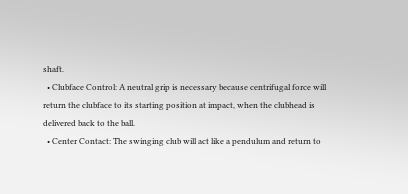shaft.
  • Clubface Control: A neutral grip is necessary because centrifugal force will return the clubface to its starting position at impact, when the clubhead is delivered back to the ball.
  • Center Contact: The swinging club will act like a pendulum and return to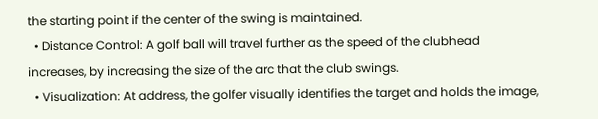the starting point if the center of the swing is maintained.
  • Distance Control: A golf ball will travel further as the speed of the clubhead increases, by increasing the size of the arc that the club swings.
  • Visualization: At address, the golfer visually identifies the target and holds the image,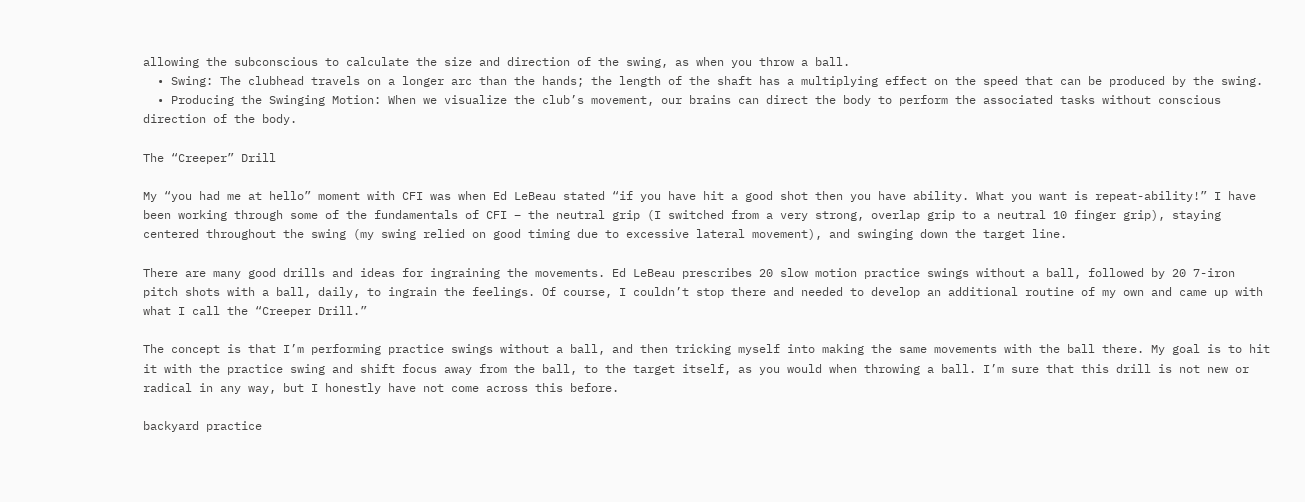allowing the subconscious to calculate the size and direction of the swing, as when you throw a ball.
  • Swing: The clubhead travels on a longer arc than the hands; the length of the shaft has a multiplying effect on the speed that can be produced by the swing.
  • Producing the Swinging Motion: When we visualize the club’s movement, our brains can direct the body to perform the associated tasks without conscious direction of the body.

The “Creeper” Drill

My “you had me at hello” moment with CFI was when Ed LeBeau stated “if you have hit a good shot then you have ability. What you want is repeat-ability!” I have been working through some of the fundamentals of CFI – the neutral grip (I switched from a very strong, overlap grip to a neutral 10 finger grip), staying centered throughout the swing (my swing relied on good timing due to excessive lateral movement), and swinging down the target line.

There are many good drills and ideas for ingraining the movements. Ed LeBeau prescribes 20 slow motion practice swings without a ball, followed by 20 7-iron pitch shots with a ball, daily, to ingrain the feelings. Of course, I couldn’t stop there and needed to develop an additional routine of my own and came up with what I call the “Creeper Drill.”

The concept is that I’m performing practice swings without a ball, and then tricking myself into making the same movements with the ball there. My goal is to hit it with the practice swing and shift focus away from the ball, to the target itself, as you would when throwing a ball. I’m sure that this drill is not new or radical in any way, but I honestly have not come across this before.

backyard practice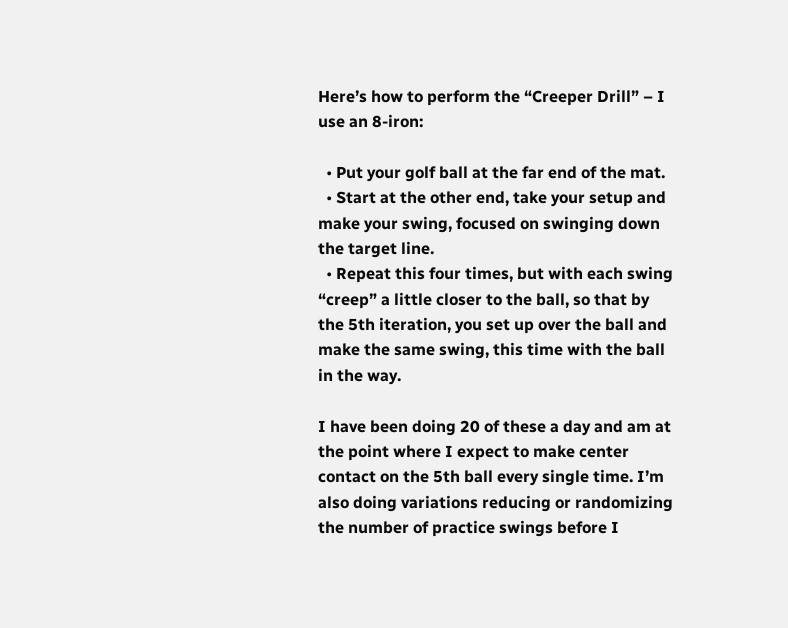Here’s how to perform the “Creeper Drill” – I use an 8-iron:

  • Put your golf ball at the far end of the mat.
  • Start at the other end, take your setup and make your swing, focused on swinging down the target line.
  • Repeat this four times, but with each swing “creep” a little closer to the ball, so that by the 5th iteration, you set up over the ball and make the same swing, this time with the ball in the way.

I have been doing 20 of these a day and am at the point where I expect to make center contact on the 5th ball every single time. I’m also doing variations reducing or randomizing the number of practice swings before I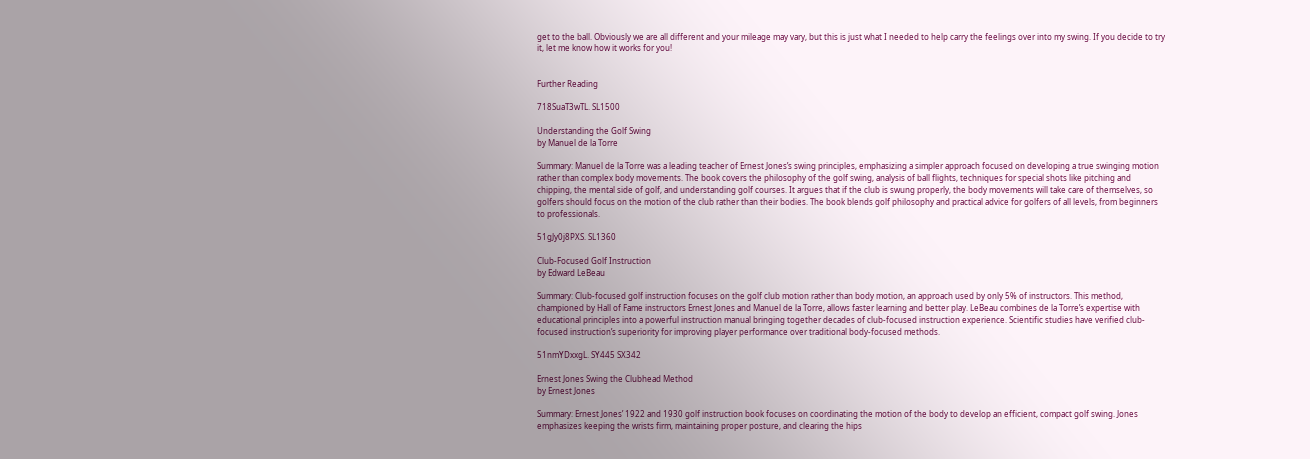get to the ball. Obviously we are all different and your mileage may vary, but this is just what I needed to help carry the feelings over into my swing. If you decide to try it, let me know how it works for you!


Further Reading

718SuaT3wTL. SL1500

Understanding the Golf Swing
by Manuel de la Torre

Summary: Manuel de la Torre was a leading teacher of Ernest Jones’s swing principles, emphasizing a simpler approach focused on developing a true swinging motion rather than complex body movements. The book covers the philosophy of the golf swing, analysis of ball flights, techniques for special shots like pitching and chipping, the mental side of golf, and understanding golf courses. It argues that if the club is swung properly, the body movements will take care of themselves, so golfers should focus on the motion of the club rather than their bodies. The book blends golf philosophy and practical advice for golfers of all levels, from beginners to professionals.

51gJy0j8PXS. SL1360

Club-Focused Golf Instruction
by Edward LeBeau

Summary: Club-focused golf instruction focuses on the golf club motion rather than body motion, an approach used by only 5% of instructors. This method, championed by Hall of Fame instructors Ernest Jones and Manuel de la Torre, allows faster learning and better play. LeBeau combines de la Torre’s expertise with educational principles into a powerful instruction manual bringing together decades of club-focused instruction experience. Scientific studies have verified club-focused instruction’s superiority for improving player performance over traditional body-focused methods.

51nmYDxxgL. SY445 SX342

Ernest Jones Swing the Clubhead Method
by Ernest Jones

Summary: Ernest Jones’ 1922 and 1930 golf instruction book focuses on coordinating the motion of the body to develop an efficient, compact golf swing. Jones emphasizes keeping the wrists firm, maintaining proper posture, and clearing the hips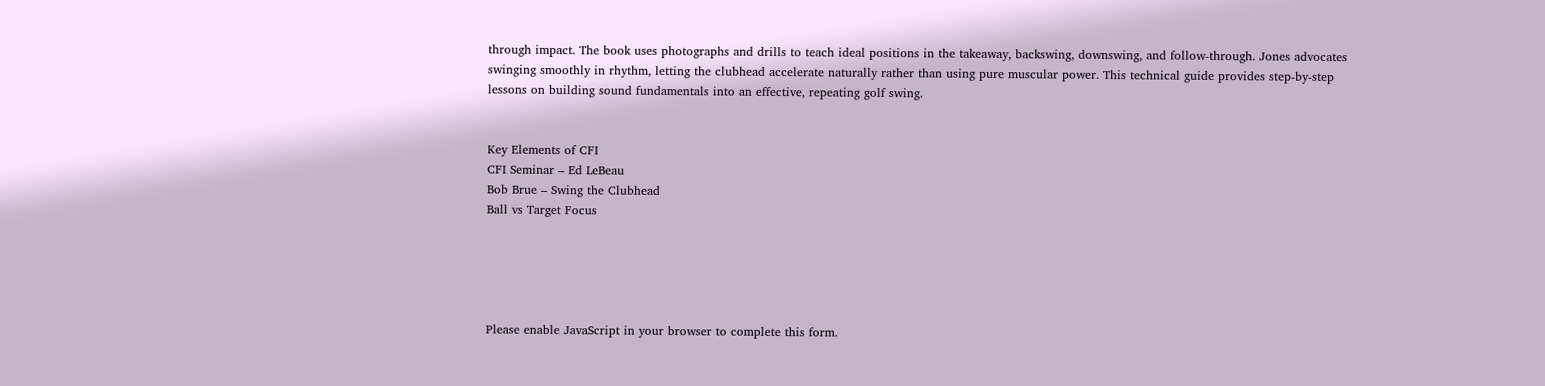through impact. The book uses photographs and drills to teach ideal positions in the takeaway, backswing, downswing, and follow-through. Jones advocates swinging smoothly in rhythm, letting the clubhead accelerate naturally rather than using pure muscular power. This technical guide provides step-by-step lessons on building sound fundamentals into an effective, repeating golf swing.


Key Elements of CFI
CFI Seminar – Ed LeBeau
Bob Brue – Swing the Clubhead
Ball vs Target Focus





Please enable JavaScript in your browser to complete this form.